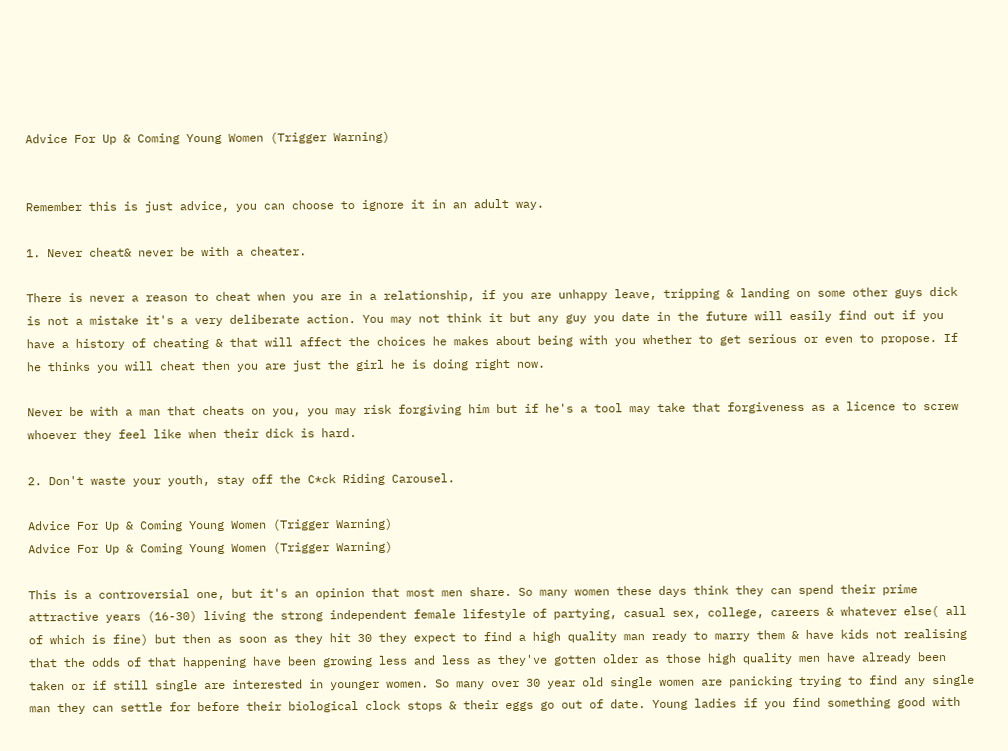Advice For Up & Coming Young Women (Trigger Warning)


Remember this is just advice, you can choose to ignore it in an adult way.

1. Never cheat& never be with a cheater.

There is never a reason to cheat when you are in a relationship, if you are unhappy leave, tripping & landing on some other guys dick is not a mistake it's a very deliberate action. You may not think it but any guy you date in the future will easily find out if you have a history of cheating & that will affect the choices he makes about being with you whether to get serious or even to propose. If he thinks you will cheat then you are just the girl he is doing right now.

Never be with a man that cheats on you, you may risk forgiving him but if he's a tool may take that forgiveness as a licence to screw whoever they feel like when their dick is hard.

2. Don't waste your youth, stay off the C*ck Riding Carousel.

Advice For Up & Coming Young Women (Trigger Warning)
Advice For Up & Coming Young Women (Trigger Warning)

This is a controversial one, but it's an opinion that most men share. So many women these days think they can spend their prime attractive years (16-30) living the strong independent female lifestyle of partying, casual sex, college, careers & whatever else( all of which is fine) but then as soon as they hit 30 they expect to find a high quality man ready to marry them & have kids not realising that the odds of that happening have been growing less and less as they've gotten older as those high quality men have already been taken or if still single are interested in younger women. So many over 30 year old single women are panicking trying to find any single man they can settle for before their biological clock stops & their eggs go out of date. Young ladies if you find something good with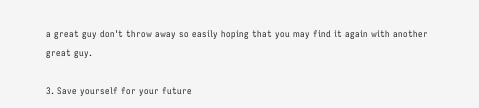a great guy don't throw away so easily hoping that you may find it again with another great guy.

3. Save yourself for your future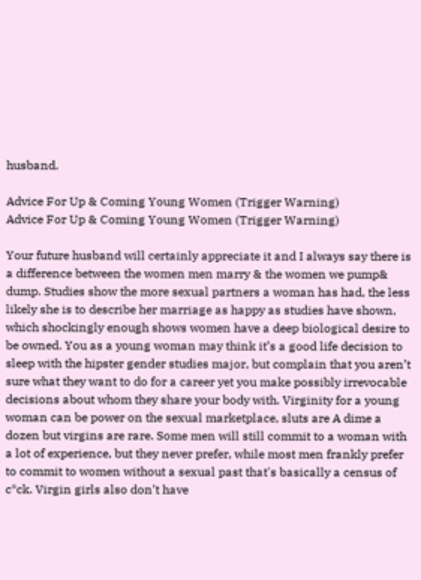husband.

Advice For Up & Coming Young Women (Trigger Warning)
Advice For Up & Coming Young Women (Trigger Warning)

Your future husband will certainly appreciate it and I always say there is a difference between the women men marry & the women we pump& dump. Studies show the more sexual partners a woman has had, the less likely she is to describe her marriage as happy as studies have shown, which shockingly enough shows women have a deep biological desire to be owned. You as a young woman may think it’s a good life decision to sleep with the hipster gender studies major, but complain that you aren’t sure what they want to do for a career yet you make possibly irrevocable decisions about whom they share your body with. Virginity for a young woman can be power on the sexual marketplace, sluts are A dime a dozen but virgins are rare. Some men will still commit to a woman with a lot of experience, but they never prefer, while most men frankly prefer to commit to women without a sexual past that's basically a census of c*ck. Virgin girls also don’t have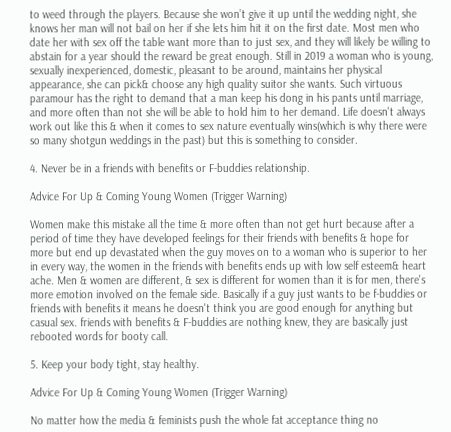to weed through the players. Because she won’t give it up until the wedding night, she knows her man will not bail on her if she lets him hit it on the first date. Most men who date her with sex off the table want more than to just sex, and they will likely be willing to abstain for a year should the reward be great enough. Still in 2019 a woman who is young, sexually inexperienced, domestic, pleasant to be around, maintains her physical appearance, she can pick& choose any high quality suitor she wants. Such virtuous paramour has the right to demand that a man keep his dong in his pants until marriage, and more often than not she will be able to hold him to her demand. Life doesn't always work out like this & when it comes to sex nature eventually wins(which is why there were so many shotgun weddings in the past) but this is something to consider.

4. Never be in a friends with benefits or F-buddies relationship.

Advice For Up & Coming Young Women (Trigger Warning)

Women make this mistake all the time & more often than not get hurt because after a period of time they have developed feelings for their friends with benefits & hope for more but end up devastated when the guy moves on to a woman who is superior to her in every way, the women in the friends with benefits ends up with low self esteem& heart ache. Men & women are different, & sex is different for women than it is for men, there's more emotion involved on the female side. Basically if a guy just wants to be f-buddies or friends with benefits it means he doesn't think you are good enough for anything but casual sex. friends with benefits & F-buddies are nothing knew, they are basically just rebooted words for booty call.

5. Keep your body tight, stay healthy.

Advice For Up & Coming Young Women (Trigger Warning)

No matter how the media & feminists push the whole fat acceptance thing no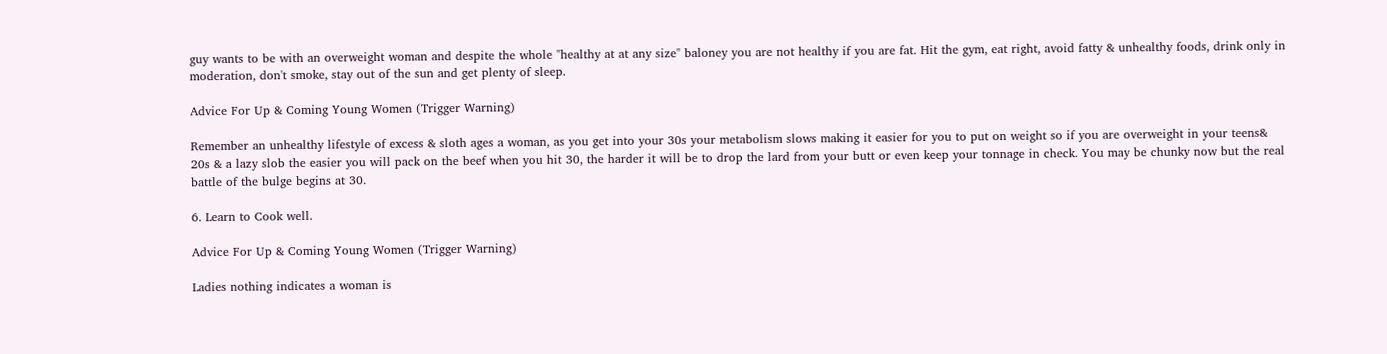guy wants to be with an overweight woman and despite the whole "healthy at at any size" baloney you are not healthy if you are fat. Hit the gym, eat right, avoid fatty & unhealthy foods, drink only in moderation, don't smoke, stay out of the sun and get plenty of sleep.

Advice For Up & Coming Young Women (Trigger Warning)

Remember an unhealthy lifestyle of excess & sloth ages a woman, as you get into your 30s your metabolism slows making it easier for you to put on weight so if you are overweight in your teens& 20s & a lazy slob the easier you will pack on the beef when you hit 30, the harder it will be to drop the lard from your butt or even keep your tonnage in check. You may be chunky now but the real battle of the bulge begins at 30.

6. Learn to Cook well.

Advice For Up & Coming Young Women (Trigger Warning)

Ladies nothing indicates a woman is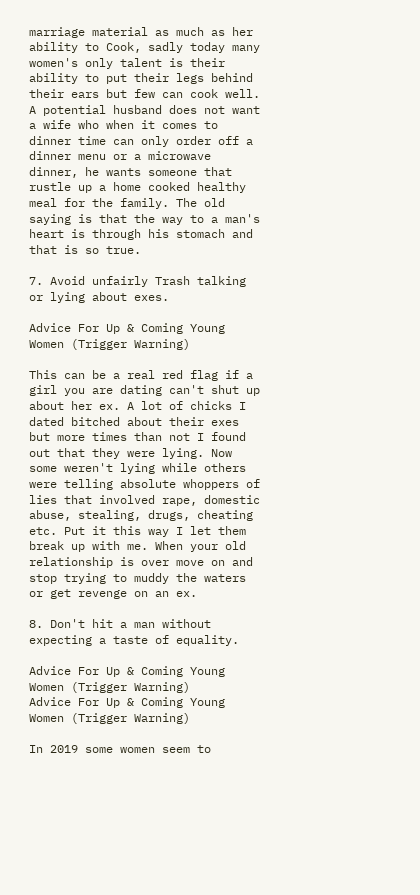marriage material as much as her ability to Cook, sadly today many women's only talent is their ability to put their legs behind their ears but few can cook well. A potential husband does not want a wife who when it comes to dinner time can only order off a dinner menu or a microwave dinner, he wants someone that rustle up a home cooked healthy meal for the family. The old saying is that the way to a man's heart is through his stomach and that is so true.

7. Avoid unfairly Trash talking or lying about exes.

Advice For Up & Coming Young Women (Trigger Warning)

This can be a real red flag if a girl you are dating can't shut up about her ex. A lot of chicks I dated bitched about their exes but more times than not I found out that they were lying. Now some weren't lying while others were telling absolute whoppers of lies that involved rape, domestic abuse, stealing, drugs, cheating etc. Put it this way I let them break up with me. When your old relationship is over move on and stop trying to muddy the waters or get revenge on an ex.

8. Don't hit a man without expecting a taste of equality.

Advice For Up & Coming Young Women (Trigger Warning)
Advice For Up & Coming Young Women (Trigger Warning)

In 2019 some women seem to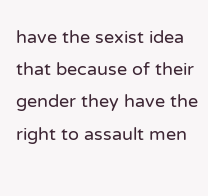have the sexist idea that because of their gender they have the right to assault men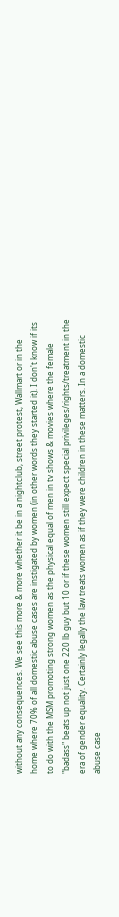without any consequences. We see this more & more whether it be in a nightclub, street protest, Wallmart or in the home where 70% of all domestic abuse cases are instigated by women (in other words they started it). I don't know if its to do with the MSM promoting strong women as the physical equal of men in tv shows & movies where the female "badass" beats up not just one 220 lb guy but 10 or if these women still expect special privileges/rights/treatment in the era of gender equality. Certainly legally the law treats women as if they were children in these matters. In a domestic abuse case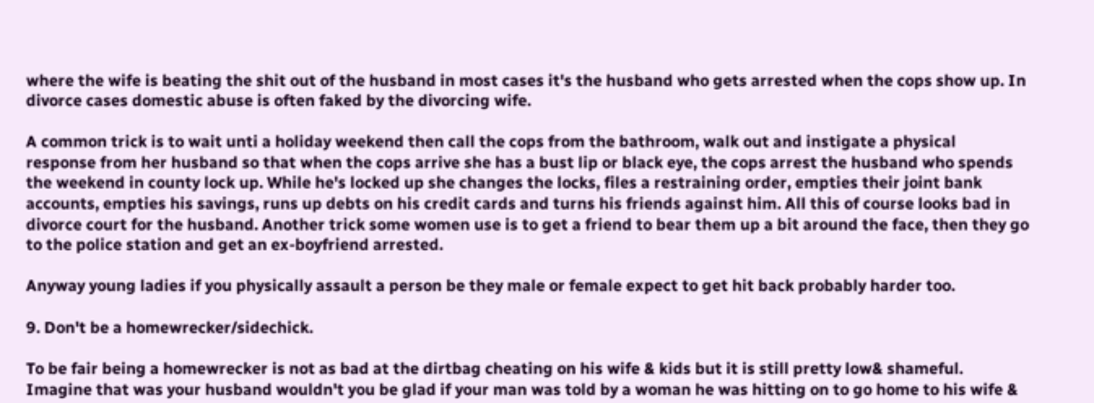where the wife is beating the shit out of the husband in most cases it's the husband who gets arrested when the cops show up. In divorce cases domestic abuse is often faked by the divorcing wife.

A common trick is to wait unti a holiday weekend then call the cops from the bathroom, walk out and instigate a physical response from her husband so that when the cops arrive she has a bust lip or black eye, the cops arrest the husband who spends the weekend in county lock up. While he's locked up she changes the locks, files a restraining order, empties their joint bank accounts, empties his savings, runs up debts on his credit cards and turns his friends against him. All this of course looks bad in divorce court for the husband. Another trick some women use is to get a friend to bear them up a bit around the face, then they go to the police station and get an ex-boyfriend arrested.

Anyway young ladies if you physically assault a person be they male or female expect to get hit back probably harder too.

9. Don't be a homewrecker/sidechick.

To be fair being a homewrecker is not as bad at the dirtbag cheating on his wife & kids but it is still pretty low& shameful. Imagine that was your husband wouldn't you be glad if your man was told by a woman he was hitting on to go home to his wife &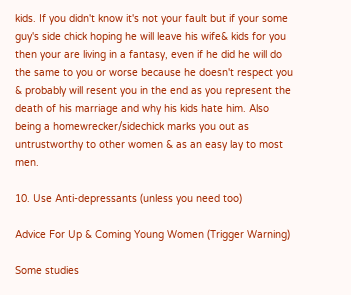kids. If you didn't know it's not your fault but if your some guy's side chick hoping he will leave his wife& kids for you then your are living in a fantasy, even if he did he will do the same to you or worse because he doesn't respect you & probably will resent you in the end as you represent the death of his marriage and why his kids hate him. Also being a homewrecker/sidechick marks you out as untrustworthy to other women & as an easy lay to most men.

10. Use Anti-depressants (unless you need too)

Advice For Up & Coming Young Women (Trigger Warning)

Some studies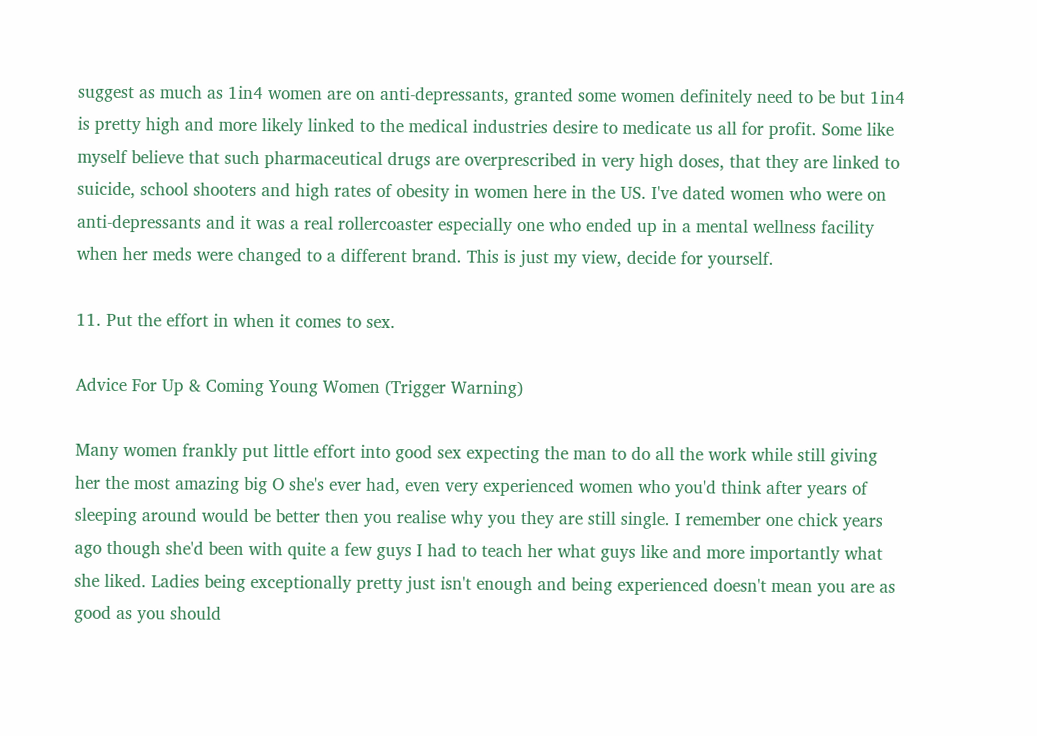suggest as much as 1in4 women are on anti-depressants, granted some women definitely need to be but 1in4 is pretty high and more likely linked to the medical industries desire to medicate us all for profit. Some like myself believe that such pharmaceutical drugs are overprescribed in very high doses, that they are linked to suicide, school shooters and high rates of obesity in women here in the US. I've dated women who were on anti-depressants and it was a real rollercoaster especially one who ended up in a mental wellness facility when her meds were changed to a different brand. This is just my view, decide for yourself.

11. Put the effort in when it comes to sex.

Advice For Up & Coming Young Women (Trigger Warning)

Many women frankly put little effort into good sex expecting the man to do all the work while still giving her the most amazing big O she's ever had, even very experienced women who you'd think after years of sleeping around would be better then you realise why you they are still single. I remember one chick years ago though she'd been with quite a few guys I had to teach her what guys like and more importantly what she liked. Ladies being exceptionally pretty just isn't enough and being experienced doesn't mean you are as good as you should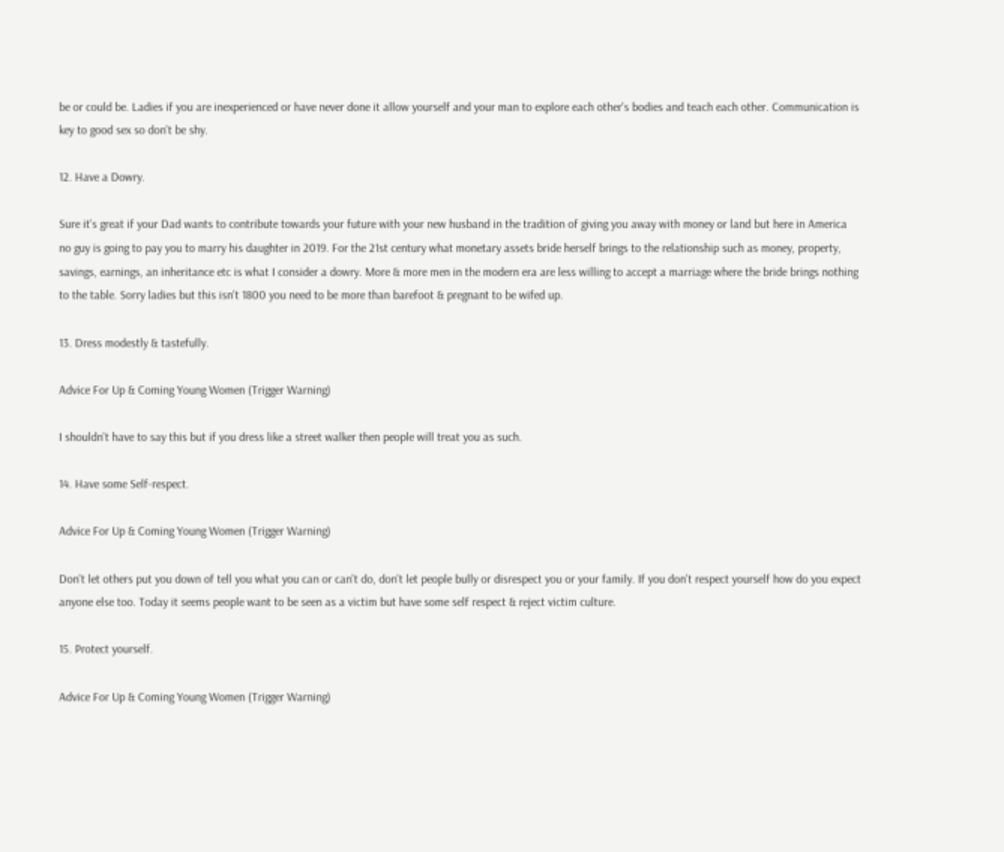be or could be. Ladies if you are inexperienced or have never done it allow yourself and your man to explore each other's bodies and teach each other. Communication is key to good sex so don't be shy.

12. Have a Dowry.

Sure it's great if your Dad wants to contribute towards your future with your new husband in the tradition of giving you away with money or land but here in America no guy is going to pay you to marry his daughter in 2019. For the 21st century what monetary assets bride herself brings to the relationship such as money, property, savings, earnings, an inheritance etc is what I consider a dowry. More & more men in the modern era are less willing to accept a marriage where the bride brings nothing to the table. Sorry ladies but this isn't 1800 you need to be more than barefoot & pregnant to be wifed up.

13. Dress modestly & tastefully.

Advice For Up & Coming Young Women (Trigger Warning)

I shouldn't have to say this but if you dress like a street walker then people will treat you as such.

14. Have some Self-respect.

Advice For Up & Coming Young Women (Trigger Warning)

Don't let others put you down of tell you what you can or can't do, don't let people bully or disrespect you or your family. If you don't respect yourself how do you expect anyone else too. Today it seems people want to be seen as a victim but have some self respect & reject victim culture.

15. Protect yourself.

Advice For Up & Coming Young Women (Trigger Warning)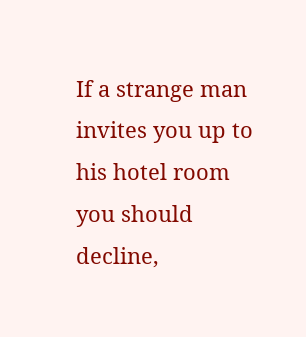If a strange man invites you up to his hotel room you should decline,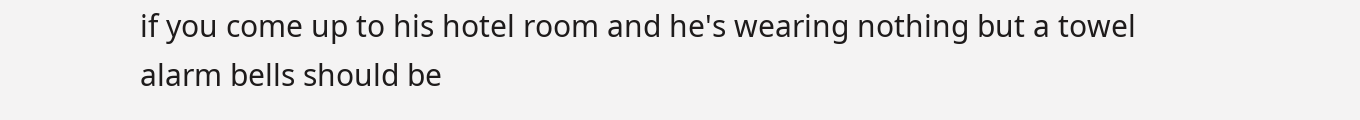if you come up to his hotel room and he's wearing nothing but a towel alarm bells should be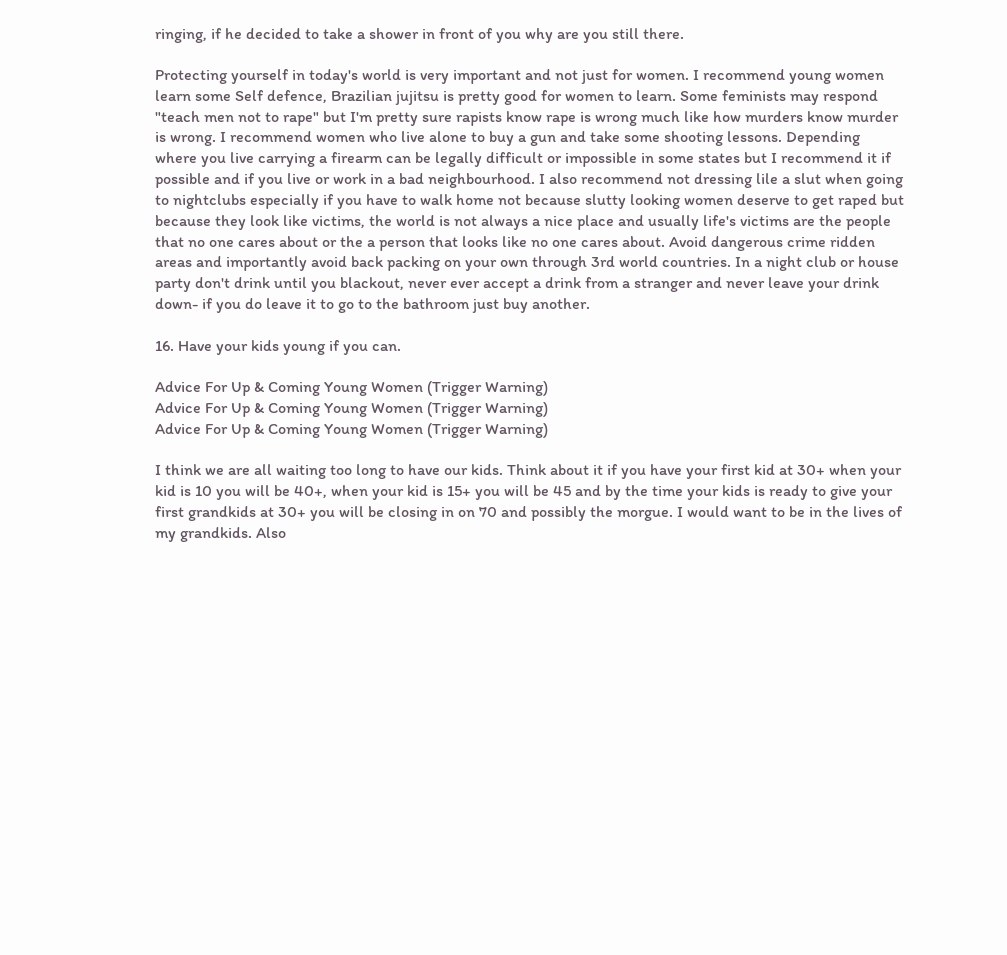ringing, if he decided to take a shower in front of you why are you still there.

Protecting yourself in today's world is very important and not just for women. I recommend young women learn some Self defence, Brazilian jujitsu is pretty good for women to learn. Some feminists may respond "teach men not to rape" but I'm pretty sure rapists know rape is wrong much like how murders know murder is wrong. I recommend women who live alone to buy a gun and take some shooting lessons. Depending where you live carrying a firearm can be legally difficult or impossible in some states but I recommend it if possible and if you live or work in a bad neighbourhood. I also recommend not dressing lile a slut when going to nightclubs especially if you have to walk home not because slutty looking women deserve to get raped but because they look like victims, the world is not always a nice place and usually life's victims are the people that no one cares about or the a person that looks like no one cares about. Avoid dangerous crime ridden areas and importantly avoid back packing on your own through 3rd world countries. In a night club or house party don't drink until you blackout, never ever accept a drink from a stranger and never leave your drink down- if you do leave it to go to the bathroom just buy another.

16. Have your kids young if you can.

Advice For Up & Coming Young Women (Trigger Warning)
Advice For Up & Coming Young Women (Trigger Warning)
Advice For Up & Coming Young Women (Trigger Warning)

I think we are all waiting too long to have our kids. Think about it if you have your first kid at 30+ when your kid is 10 you will be 40+, when your kid is 15+ you will be 45 and by the time your kids is ready to give your first grandkids at 30+ you will be closing in on 70 and possibly the morgue. I would want to be in the lives of my grandkids. Also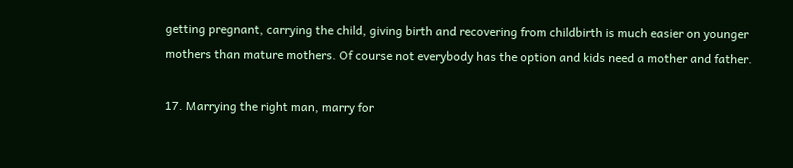getting pregnant, carrying the child, giving birth and recovering from childbirth is much easier on younger mothers than mature mothers. Of course not everybody has the option and kids need a mother and father.

17. Marrying the right man, marry for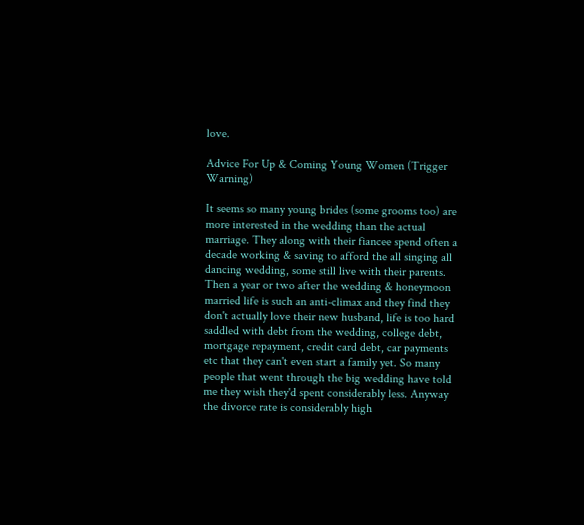love.

Advice For Up & Coming Young Women (Trigger Warning)

It seems so many young brides (some grooms too) are more interested in the wedding than the actual marriage. They along with their fiancee spend often a decade working & saving to afford the all singing all dancing wedding, some still live with their parents. Then a year or two after the wedding & honeymoon married life is such an anti-climax and they find they don't actually love their new husband, life is too hard saddled with debt from the wedding, college debt, mortgage repayment, credit card debt, car payments etc that they can't even start a family yet. So many people that went through the big wedding have told me they wish they'd spent considerably less. Anyway the divorce rate is considerably high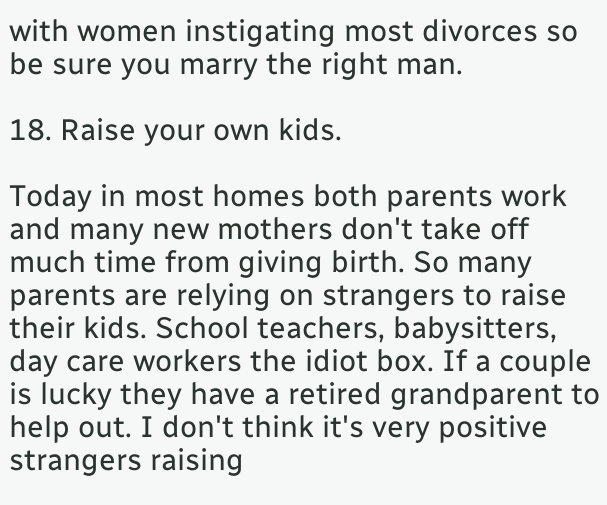with women instigating most divorces so be sure you marry the right man.

18. Raise your own kids.

Today in most homes both parents work and many new mothers don't take off much time from giving birth. So many parents are relying on strangers to raise their kids. School teachers, babysitters, day care workers the idiot box. If a couple is lucky they have a retired grandparent to help out. I don't think it's very positive strangers raising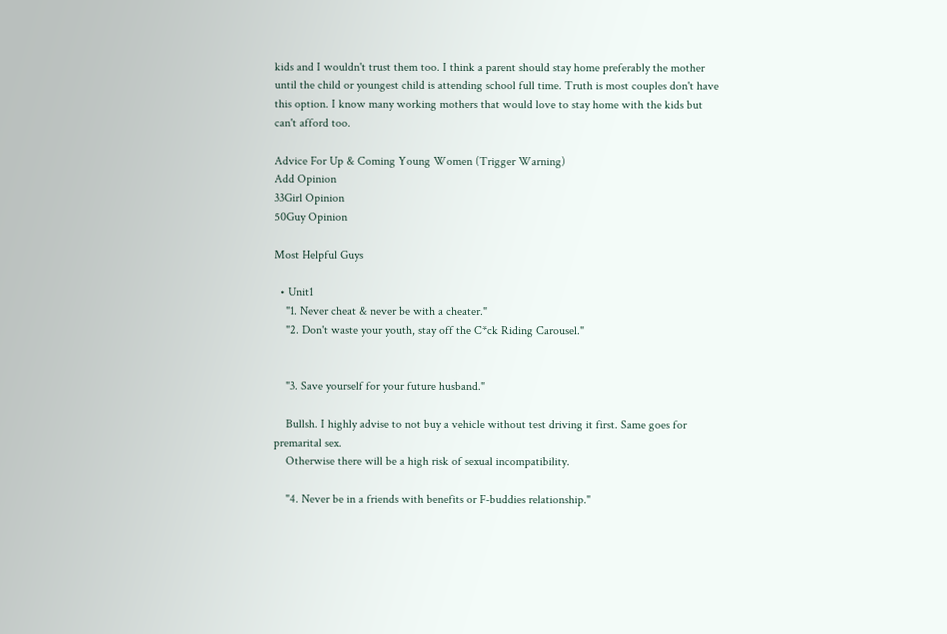kids and I wouldn't trust them too. I think a parent should stay home preferably the mother until the child or youngest child is attending school full time. Truth is most couples don't have this option. I know many working mothers that would love to stay home with the kids but can't afford too.

Advice For Up & Coming Young Women (Trigger Warning)
Add Opinion
33Girl Opinion
50Guy Opinion

Most Helpful Guys

  • Unit1
    "1. Never cheat & never be with a cheater."
    "2. Don't waste your youth, stay off the C*ck Riding Carousel."


    "3. Save yourself for your future husband."

    Bullsh. I highly advise to not buy a vehicle without test driving it first. Same goes for premarital sex.
    Otherwise there will be a high risk of sexual incompatibility.

    "4. Never be in a friends with benefits or F-buddies relationship."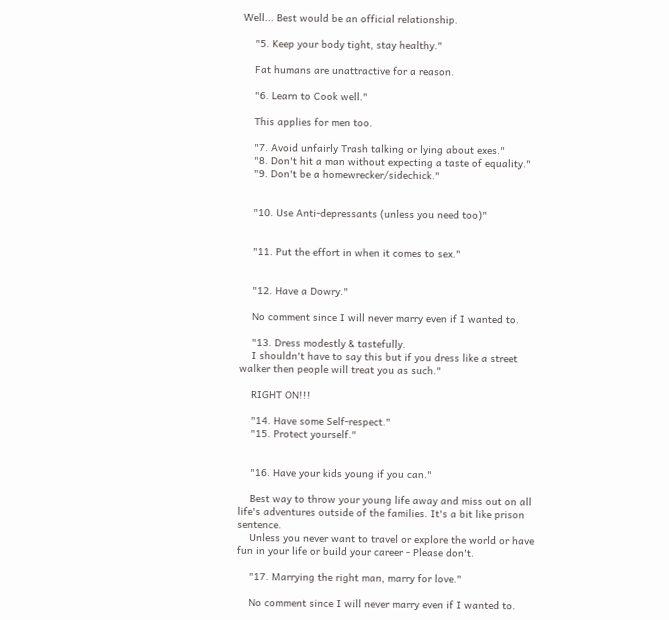Well... Best would be an official relationship.

    "5. Keep your body tight, stay healthy."

    Fat humans are unattractive for a reason.

    "6. Learn to Cook well."

    This applies for men too.

    "7. Avoid unfairly Trash talking or lying about exes."
    "8. Don't hit a man without expecting a taste of equality."
    "9. Don't be a homewrecker/sidechick."


    "10. Use Anti-depressants (unless you need too)"


    "11. Put the effort in when it comes to sex."


    "12. Have a Dowry."

    No comment since I will never marry even if I wanted to.

    "13. Dress modestly & tastefully.
    I shouldn't have to say this but if you dress like a street walker then people will treat you as such."

    RIGHT ON!!!

    "14. Have some Self-respect."
    "15. Protect yourself."


    "16. Have your kids young if you can."

    Best way to throw your young life away and miss out on all life's adventures outside of the families. It's a bit like prison sentence.
    Unless you never want to travel or explore the world or have fun in your life or build your career - Please don't.

    "17. Marrying the right man, marry for love."

    No comment since I will never marry even if I wanted to.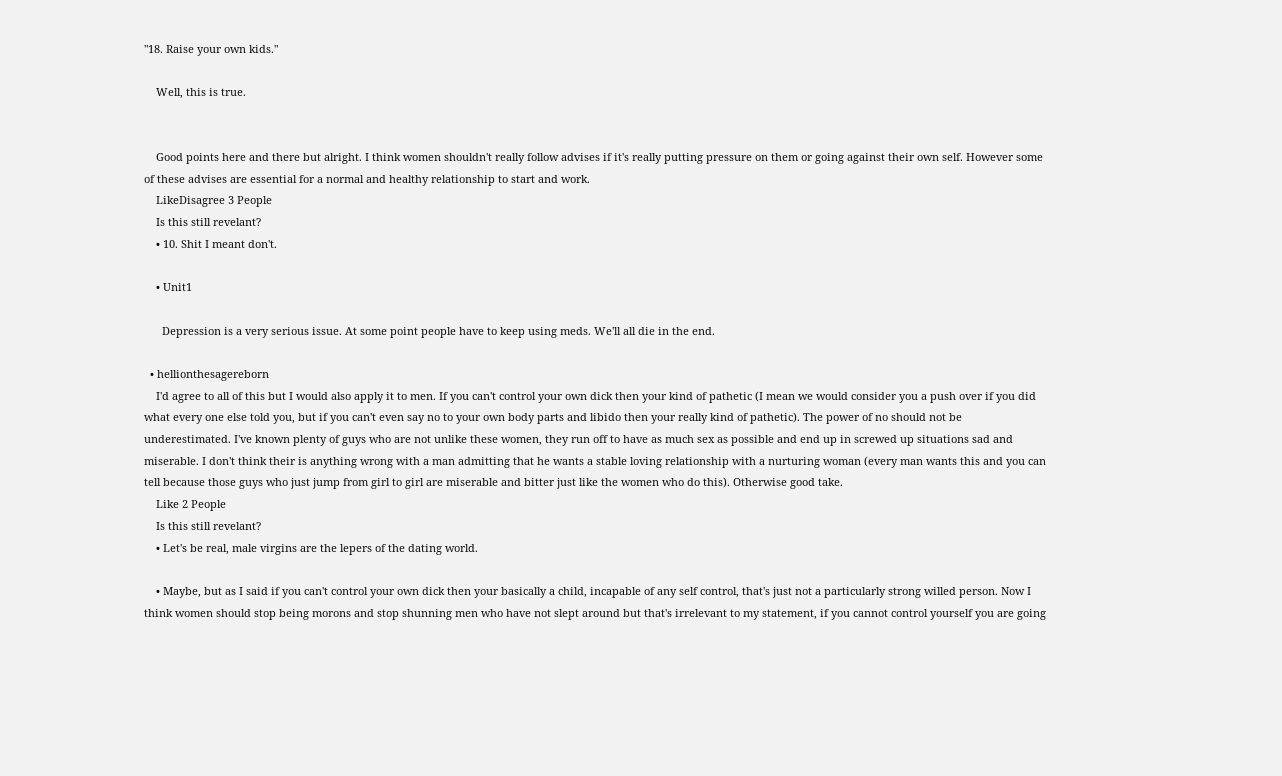"18. Raise your own kids."

    Well, this is true.


    Good points here and there but alright. I think women shouldn't really follow advises if it's really putting pressure on them or going against their own self. However some of these advises are essential for a normal and healthy relationship to start and work.
    LikeDisagree 3 People
    Is this still revelant?
    • 10. Shit I meant don't.

    • Unit1

      Depression is a very serious issue. At some point people have to keep using meds. We'll all die in the end.

  • hellionthesagereborn
    I'd agree to all of this but I would also apply it to men. If you can't control your own dick then your kind of pathetic (I mean we would consider you a push over if you did what every one else told you, but if you can't even say no to your own body parts and libido then your really kind of pathetic). The power of no should not be underestimated. I've known plenty of guys who are not unlike these women, they run off to have as much sex as possible and end up in screwed up situations sad and miserable. I don't think their is anything wrong with a man admitting that he wants a stable loving relationship with a nurturing woman (every man wants this and you can tell because those guys who just jump from girl to girl are miserable and bitter just like the women who do this). Otherwise good take.
    Like 2 People
    Is this still revelant?
    • Let's be real, male virgins are the lepers of the dating world.

    • Maybe, but as I said if you can't control your own dick then your basically a child, incapable of any self control, that's just not a particularly strong willed person. Now I think women should stop being morons and stop shunning men who have not slept around but that's irrelevant to my statement, if you cannot control yourself you are going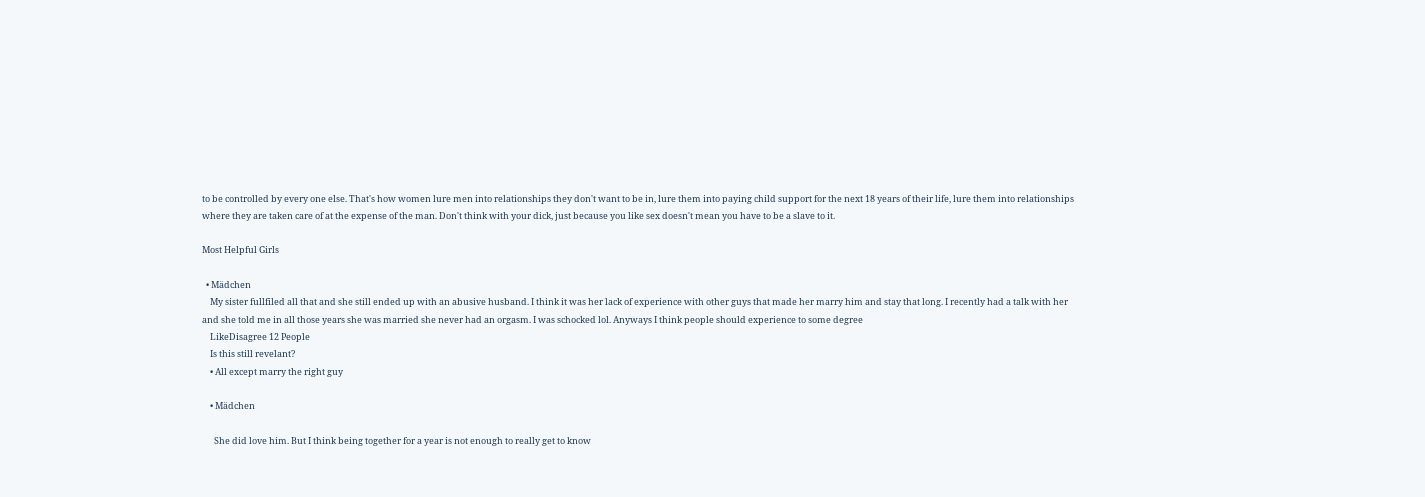to be controlled by every one else. That's how women lure men into relationships they don't want to be in, lure them into paying child support for the next 18 years of their life, lure them into relationships where they are taken care of at the expense of the man. Don't think with your dick, just because you like sex doesn't mean you have to be a slave to it.

Most Helpful Girls

  • Mädchen
    My sister fullfiled all that and she still ended up with an abusive husband. I think it was her lack of experience with other guys that made her marry him and stay that long. I recently had a talk with her and she told me in all those years she was married she never had an orgasm. I was schocked lol. Anyways I think people should experience to some degree
    LikeDisagree 12 People
    Is this still revelant?
    • All except marry the right guy

    • Mädchen

      She did love him. But I think being together for a year is not enough to really get to know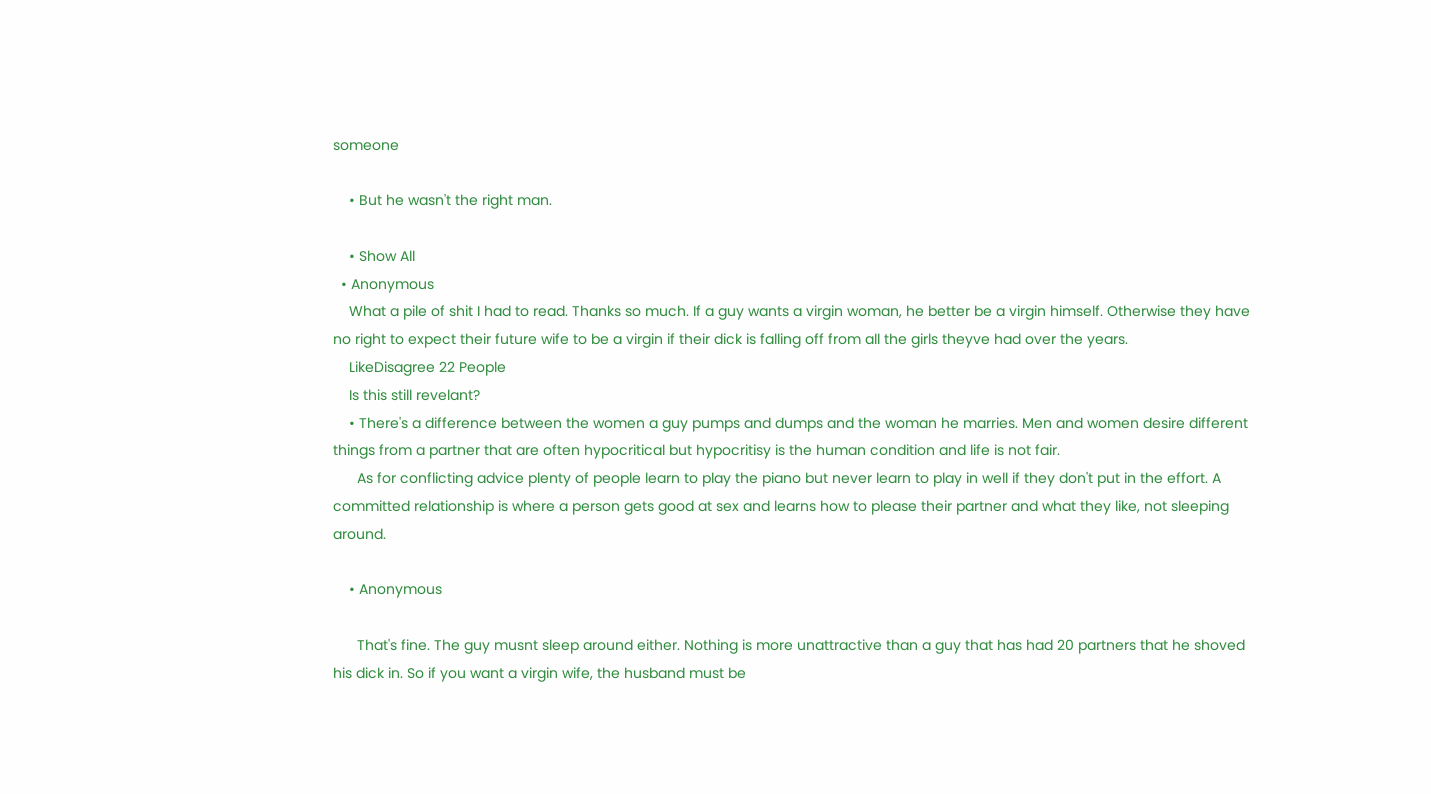someone

    • But he wasn't the right man.

    • Show All
  • Anonymous
    What a pile of shit I had to read. Thanks so much. If a guy wants a virgin woman, he better be a virgin himself. Otherwise they have no right to expect their future wife to be a virgin if their dick is falling off from all the girls theyve had over the years.
    LikeDisagree 22 People
    Is this still revelant?
    • There's a difference between the women a guy pumps and dumps and the woman he marries. Men and women desire different things from a partner that are often hypocritical but hypocritisy is the human condition and life is not fair.
      As for conflicting advice plenty of people learn to play the piano but never learn to play in well if they don't put in the effort. A committed relationship is where a person gets good at sex and learns how to please their partner and what they like, not sleeping around.

    • Anonymous

      That's fine. The guy musnt sleep around either. Nothing is more unattractive than a guy that has had 20 partners that he shoved his dick in. So if you want a virgin wife, the husband must be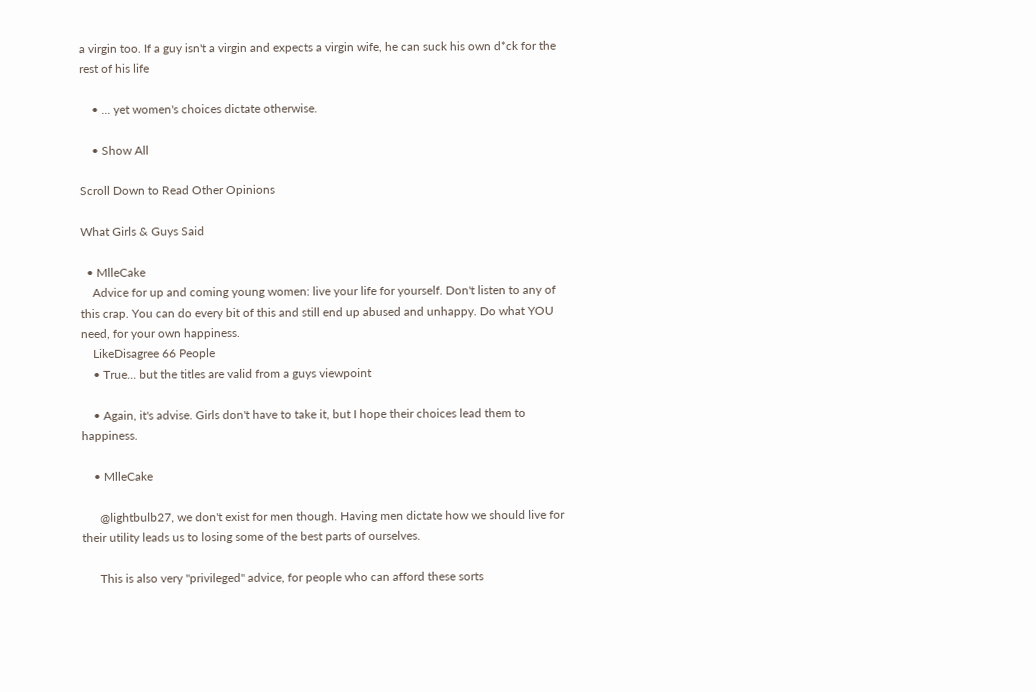a virgin too. If a guy isn't a virgin and expects a virgin wife, he can suck his own d*ck for the rest of his life

    • ... yet women's choices dictate otherwise.

    • Show All

Scroll Down to Read Other Opinions

What Girls & Guys Said

  • MlleCake
    Advice for up and coming young women: live your life for yourself. Don't listen to any of this crap. You can do every bit of this and still end up abused and unhappy. Do what YOU need, for your own happiness.
    LikeDisagree 66 People
    • True... but the titles are valid from a guys viewpoint

    • Again, it's advise. Girls don't have to take it, but I hope their choices lead them to happiness.

    • MlleCake

      @lightbulb27, we don't exist for men though. Having men dictate how we should live for their utility leads us to losing some of the best parts of ourselves.

      This is also very "privileged" advice, for people who can afford these sorts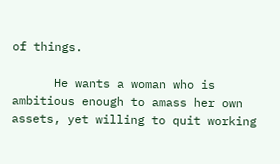of things.

      He wants a woman who is ambitious enough to amass her own assets, yet willing to quit working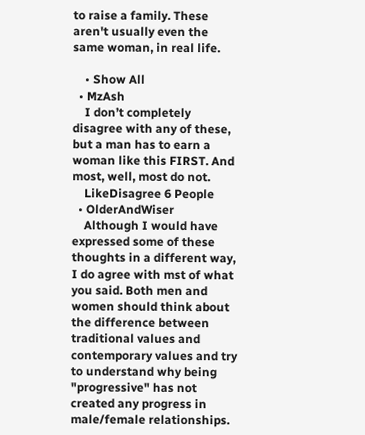to raise a family. These aren't usually even the same woman, in real life.

    • Show All
  • MzAsh
    I don’t completely disagree with any of these, but a man has to earn a woman like this FIRST. And most, well, most do not.
    LikeDisagree 6 People
  • OlderAndWiser
    Although I would have expressed some of these thoughts in a different way, I do agree with mst of what you said. Both men and women should think about the difference between traditional values and contemporary values and try to understand why being "progressive" has not created any progress in male/female relationships.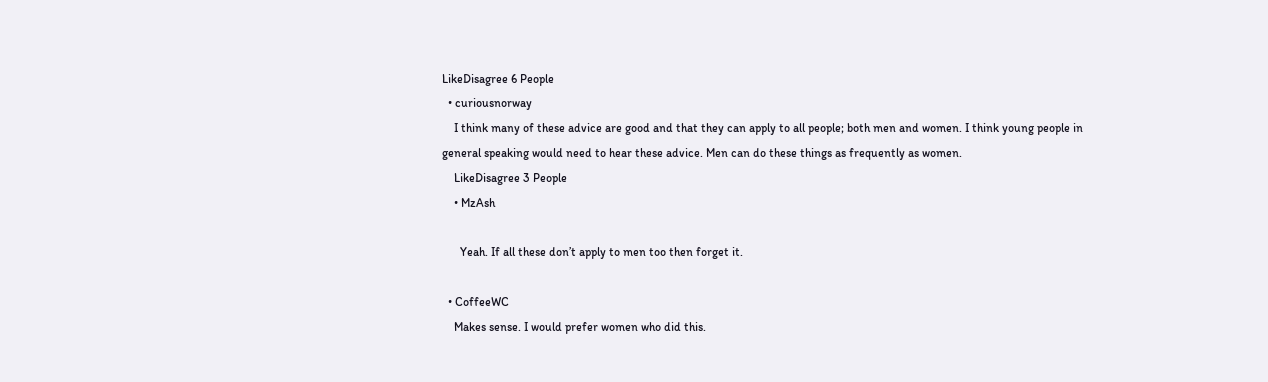LikeDisagree 6 People
  • curiousnorway
    I think many of these advice are good and that they can apply to all people; both men and women. I think young people in general speaking would need to hear these advice. Men can do these things as frequently as women.
    LikeDisagree 3 People
    • MzAsh

      Yeah. If all these don’t apply to men too then forget it.

  • CoffeeWC
    Makes sense. I would prefer women who did this.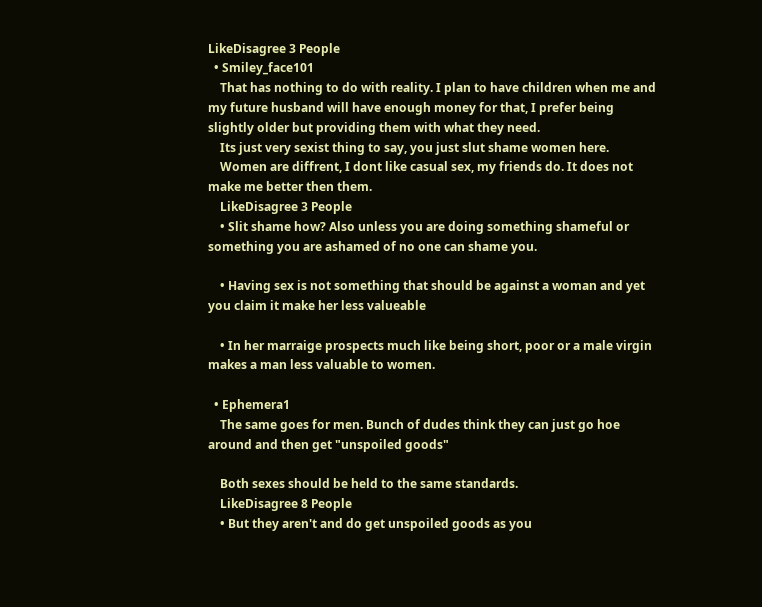LikeDisagree 3 People
  • Smiley_face101
    That has nothing to do with reality. I plan to have children when me and my future husband will have enough money for that, I prefer being slightly older but providing them with what they need.
    Its just very sexist thing to say, you just slut shame women here.
    Women are diffrent, I dont like casual sex, my friends do. It does not make me better then them.
    LikeDisagree 3 People
    • Slit shame how? Also unless you are doing something shameful or something you are ashamed of no one can shame you.

    • Having sex is not something that should be against a woman and yet you claim it make her less valueable

    • In her marraige prospects much like being short, poor or a male virgin makes a man less valuable to women.

  • Ephemera1
    The same goes for men. Bunch of dudes think they can just go hoe around and then get "unspoiled goods"

    Both sexes should be held to the same standards.
    LikeDisagree 8 People
    • But they aren't and do get unspoiled goods as you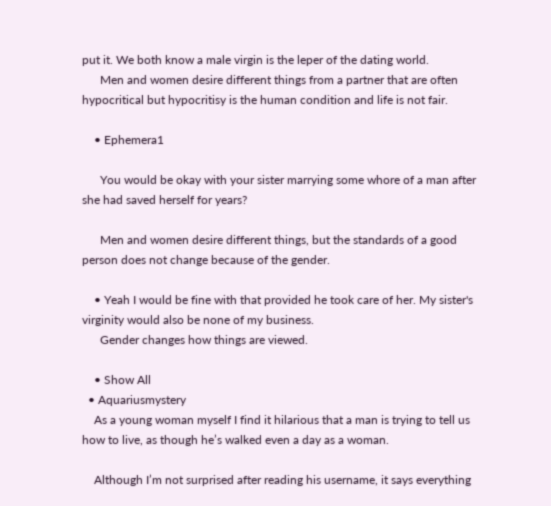put it. We both know a male virgin is the leper of the dating world.
      Men and women desire different things from a partner that are often hypocritical but hypocritisy is the human condition and life is not fair.

    • Ephemera1

      You would be okay with your sister marrying some whore of a man after she had saved herself for years?

      Men and women desire different things, but the standards of a good person does not change because of the gender.

    • Yeah I would be fine with that provided he took care of her. My sister's virginity would also be none of my business.
      Gender changes how things are viewed.

    • Show All
  • Aquariusmystery
    As a young woman myself I find it hilarious that a man is trying to tell us how to live, as though he’s walked even a day as a woman.

    Although I’m not surprised after reading his username, it says everything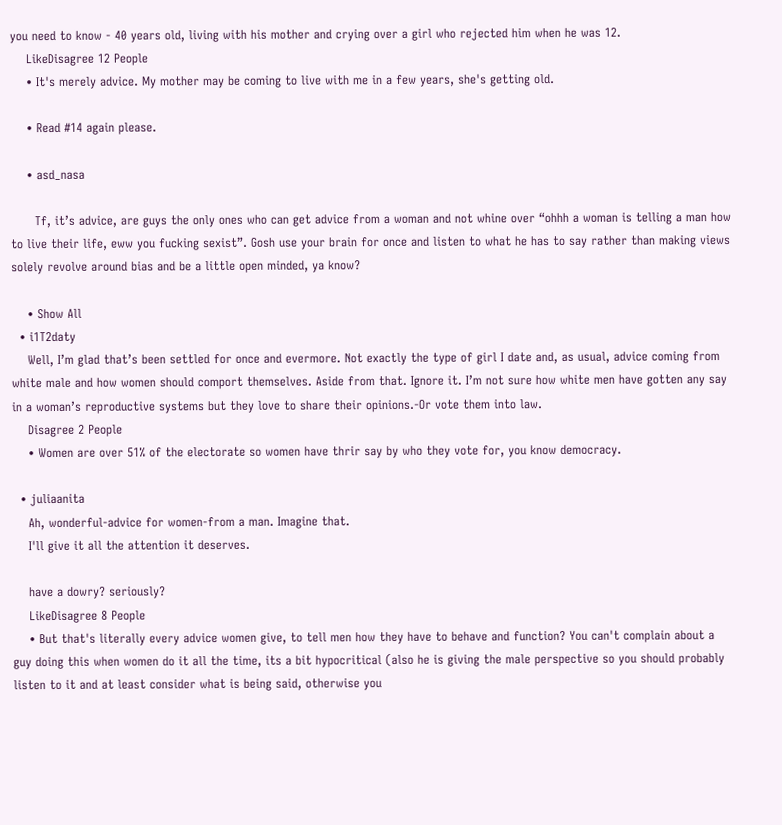you need to know - 40 years old, living with his mother and crying over a girl who rejected him when he was 12.
    LikeDisagree 12 People
    • It's merely advice. My mother may be coming to live with me in a few years, she's getting old.

    • Read #14 again please.

    • asd_nasa

      Tf, it’s advice, are guys the only ones who can get advice from a woman and not whine over “ohhh a woman is telling a man how to live their life, eww you fucking sexist”. Gosh use your brain for once and listen to what he has to say rather than making views solely revolve around bias and be a little open minded, ya know?

    • Show All
  • i1T2daty
    Well, I’m glad that’s been settled for once and evermore. Not exactly the type of girl I date and, as usual, advice coming from white male and how women should comport themselves. Aside from that. Ignore it. I’m not sure how white men have gotten any say in a woman’s reproductive systems but they love to share their opinions.-Or vote them into law.
    Disagree 2 People
    • Women are over 51% of the electorate so women have thrir say by who they vote for, you know democracy.

  • juliaanita
    Ah, wonderful-advice for women-from a man. Imagine that.
    I'll give it all the attention it deserves.

    have a dowry? seriously?
    LikeDisagree 8 People
    • But that's literally every advice women give, to tell men how they have to behave and function? You can't complain about a guy doing this when women do it all the time, its a bit hypocritical (also he is giving the male perspective so you should probably listen to it and at least consider what is being said, otherwise you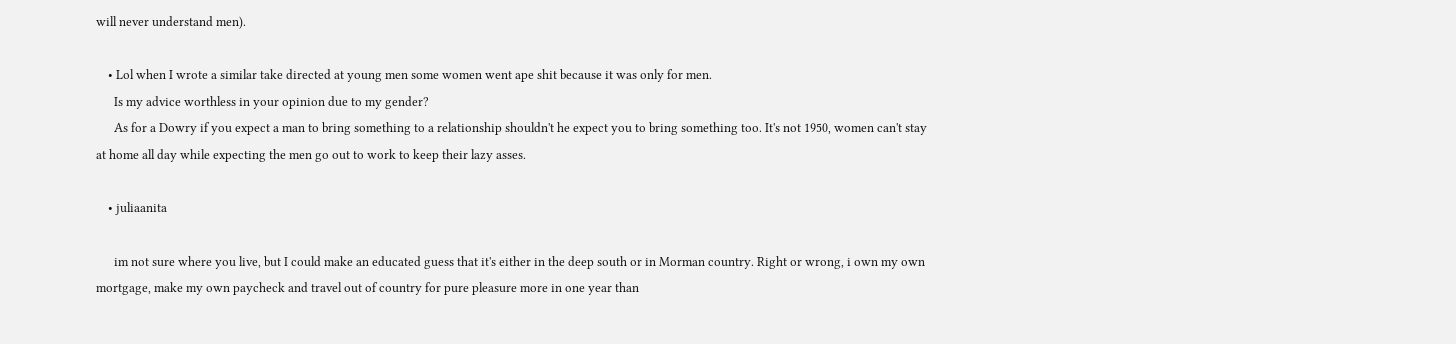will never understand men).

    • Lol when I wrote a similar take directed at young men some women went ape shit because it was only for men.
      Is my advice worthless in your opinion due to my gender?
      As for a Dowry if you expect a man to bring something to a relationship shouldn't he expect you to bring something too. It's not 1950, women can't stay at home all day while expecting the men go out to work to keep their lazy asses.

    • juliaanita

      im not sure where you live, but I could make an educated guess that it's either in the deep south or in Morman country. Right or wrong, i own my own mortgage, make my own paycheck and travel out of country for pure pleasure more in one year than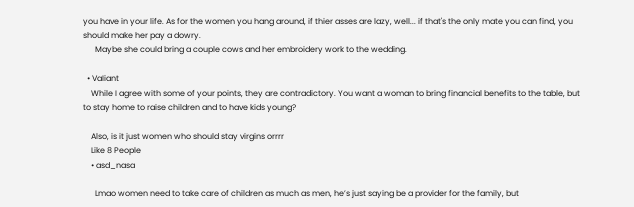you have in your life. As for the women you hang around, if thier asses are lazy, well... if that's the only mate you can find, you should make her pay a dowry.
      Maybe she could bring a couple cows and her embroidery work to the wedding.

  • VaIiant
    While I agree with some of your points, they are contradictory. You want a woman to bring financial benefits to the table, but to stay home to raise children and to have kids young?

    Also, is it just women who should stay virgins orrrr
    Like 8 People
    • asd_nasa

      Lmao women need to take care of children as much as men, he’s just saying be a provider for the family, but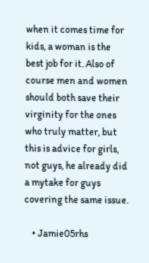when it comes time for kids, a woman is the best job for it. Also of course men and women should both save their virginity for the ones who truly matter, but this is advice for girls, not guys, he already did a mytake for guys covering the same issue.

    • Jamie05rhs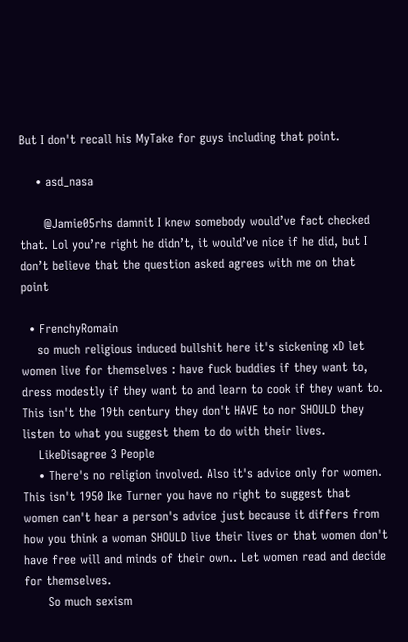But I don't recall his MyTake for guys including that point.

    • asd_nasa

      @Jamie05rhs damnit I knew somebody would’ve fact checked that. Lol you’re right he didn’t, it would’ve nice if he did, but I don’t believe that the question asked agrees with me on that point

  • FrenchyRomain
    so much religious induced bullshit here it's sickening xD let women live for themselves : have fuck buddies if they want to, dress modestly if they want to and learn to cook if they want to. This isn't the 19th century they don't HAVE to nor SHOULD they listen to what you suggest them to do with their lives.
    LikeDisagree 3 People
    • There's no religion involved. Also it's advice only for women. This isn't 1950 Ike Turner you have no right to suggest that women can't hear a person's advice just because it differs from how you think a woman SHOULD live their lives or that women don't have free will and minds of their own.. Let women read and decide for themselves.
      So much sexism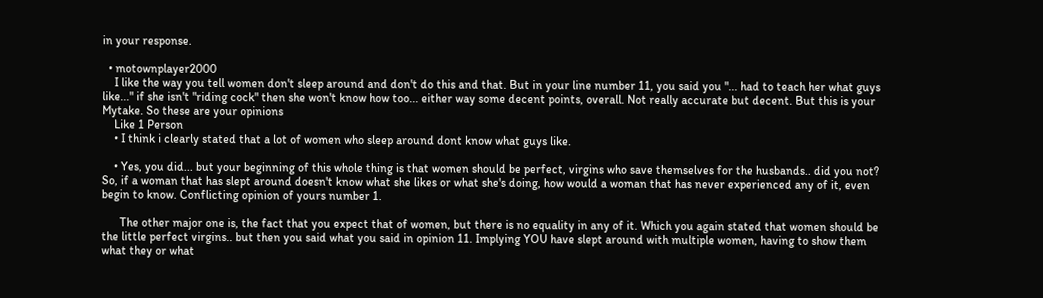in your response.

  • motownplayer2000
    I like the way you tell women don't sleep around and don't do this and that. But in your line number 11, you said you "... had to teach her what guys like..." if she isn't "riding cock" then she won't know how too... either way some decent points, overall. Not really accurate but decent. But this is your Mytake. So these are your opinions
    Like 1 Person
    • I think i clearly stated that a lot of women who sleep around dont know what guys like.

    • Yes, you did... but your beginning of this whole thing is that women should be perfect, virgins who save themselves for the husbands.. did you not? So, if a woman that has slept around doesn't know what she likes or what she's doing, how would a woman that has never experienced any of it, even begin to know. Conflicting opinion of yours number 1.

      The other major one is, the fact that you expect that of women, but there is no equality in any of it. Which you again stated that women should be the little perfect virgins.. but then you said what you said in opinion 11. Implying YOU have slept around with multiple women, having to show them what they or what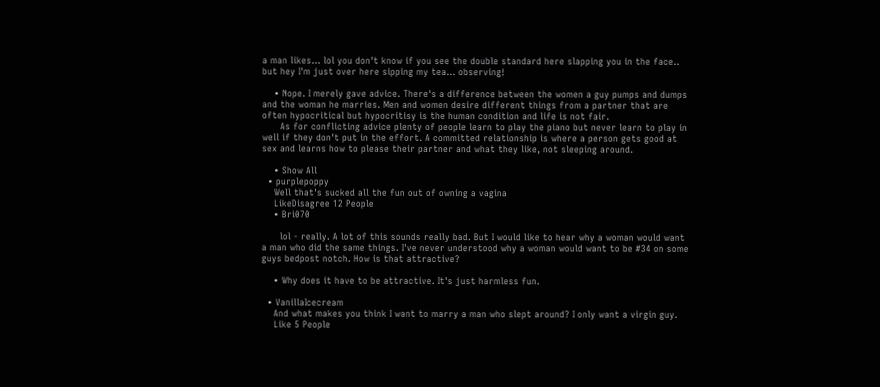a man likes... lol you don't know if you see the double standard here slapping you in the face.. but hey I'm just over here sipping my tea... observing!

    • Nope. I merely gave advice. There's a difference between the women a guy pumps and dumps and the woman he marries. Men and women desire different things from a partner that are often hypocritical but hypocritisy is the human condition and life is not fair.
      As for conflicting advice plenty of people learn to play the piano but never learn to play in well if they don't put in the effort. A committed relationship is where a person gets good at sex and learns how to please their partner and what they like, not sleeping around.

    • Show All
  • purplepoppy
    Well that's sucked all the fun out of owning a vagina
    LikeDisagree 12 People
    • Bri070

      lol - really. A lot of this sounds really bad. But I would like to hear why a woman would want a man who did the same things. I've never understood why a woman would want to be #34 on some guys bedpost notch. How is that attractive?

    • Why does it have to be attractive. It's just harmless fun.

  • VanillaIcecream
    And what makes you think I want to marry a man who slept around? I only want a virgin guy.
    Like 5 People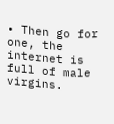• Then go for one, the internet is full of male virgins.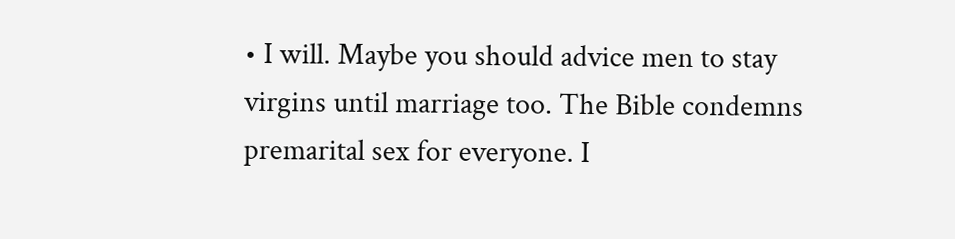• I will. Maybe you should advice men to stay virgins until marriage too. The Bible condemns premarital sex for everyone. I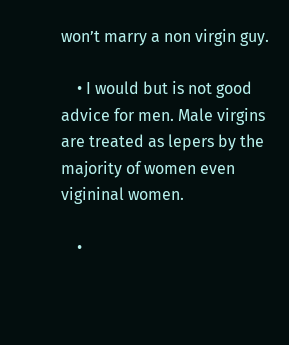won’t marry a non virgin guy.

    • I would but is not good advice for men. Male virgins are treated as lepers by the majority of women even vigininal women.

    •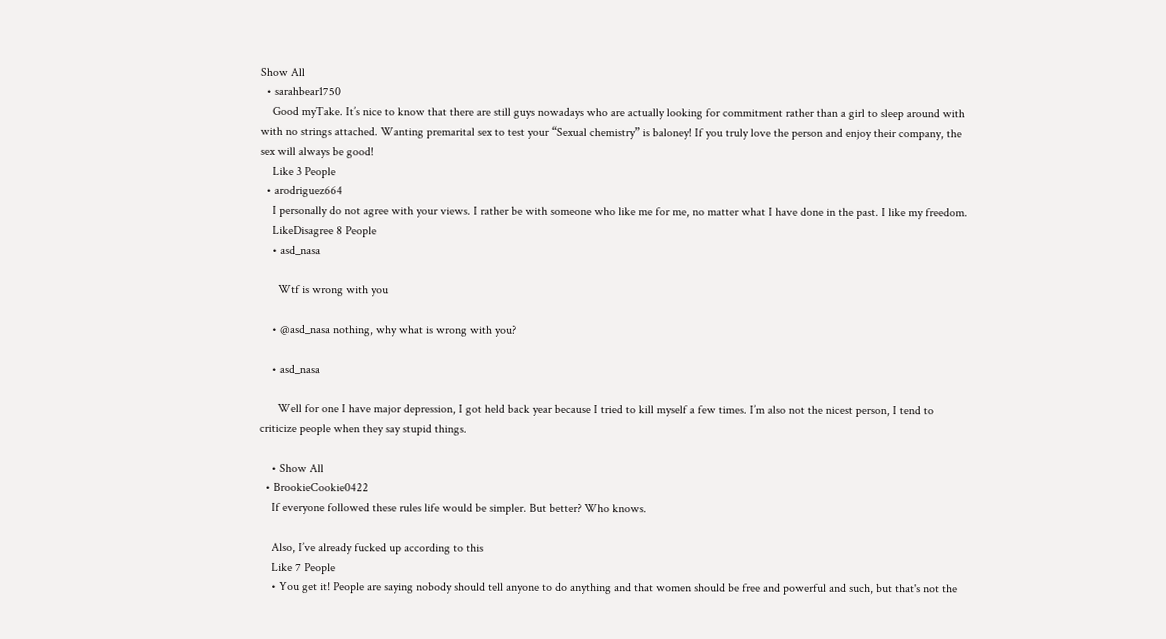Show All
  • sarahbear1750
    Good myTake. It’s nice to know that there are still guys nowadays who are actually looking for commitment rather than a girl to sleep around with with no strings attached. Wanting premarital sex to test your “Sexual chemistry” is baloney! If you truly love the person and enjoy their company, the sex will always be good!
    Like 3 People
  • arodriguez664
    I personally do not agree with your views. I rather be with someone who like me for me, no matter what I have done in the past. I like my freedom.
    LikeDisagree 8 People
    • asd_nasa

      Wtf is wrong with you

    • @asd_nasa nothing, why what is wrong with you?

    • asd_nasa

      Well for one I have major depression, I got held back year because I tried to kill myself a few times. I’m also not the nicest person, I tend to criticize people when they say stupid things.

    • Show All
  • BrookieCookie0422
    If everyone followed these rules life would be simpler. But better? Who knows.

    Also, I’ve already fucked up according to this
    Like 7 People
    • You get it! People are saying nobody should tell anyone to do anything and that women should be free and powerful and such, but that's not the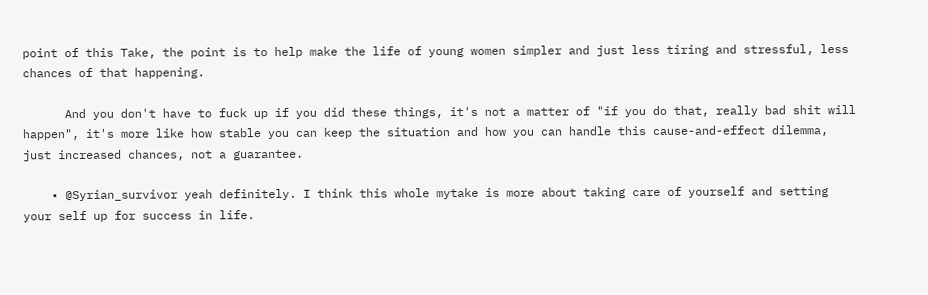point of this Take, the point is to help make the life of young women simpler and just less tiring and stressful, less chances of that happening.

      And you don't have to fuck up if you did these things, it's not a matter of "if you do that, really bad shit will happen", it's more like how stable you can keep the situation and how you can handle this cause-and-effect dilemma, just increased chances, not a guarantee.

    • @Syrian_survivor yeah definitely. I think this whole mytake is more about taking care of yourself and setting your self up for success in life.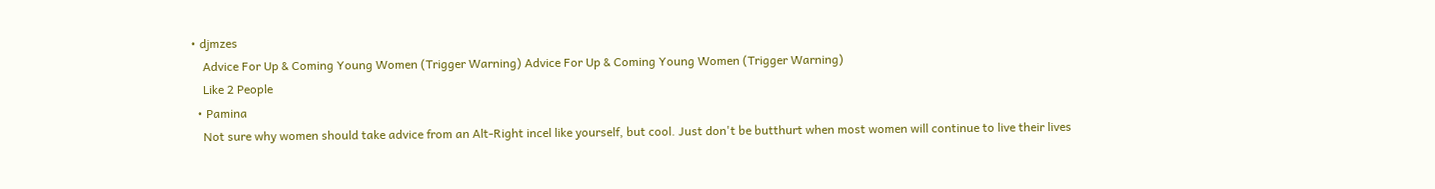• djmzes
    Advice For Up & Coming Young Women (Trigger Warning) Advice For Up & Coming Young Women (Trigger Warning)
    Like 2 People
  • Pamina
    Not sure why women should take advice from an Alt-Right incel like yourself, but cool. Just don't be butthurt when most women will continue to live their lives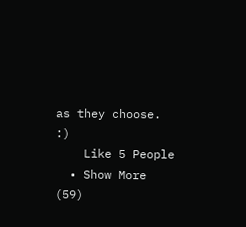as they choose. :)
    Like 5 People
  • Show More (59)